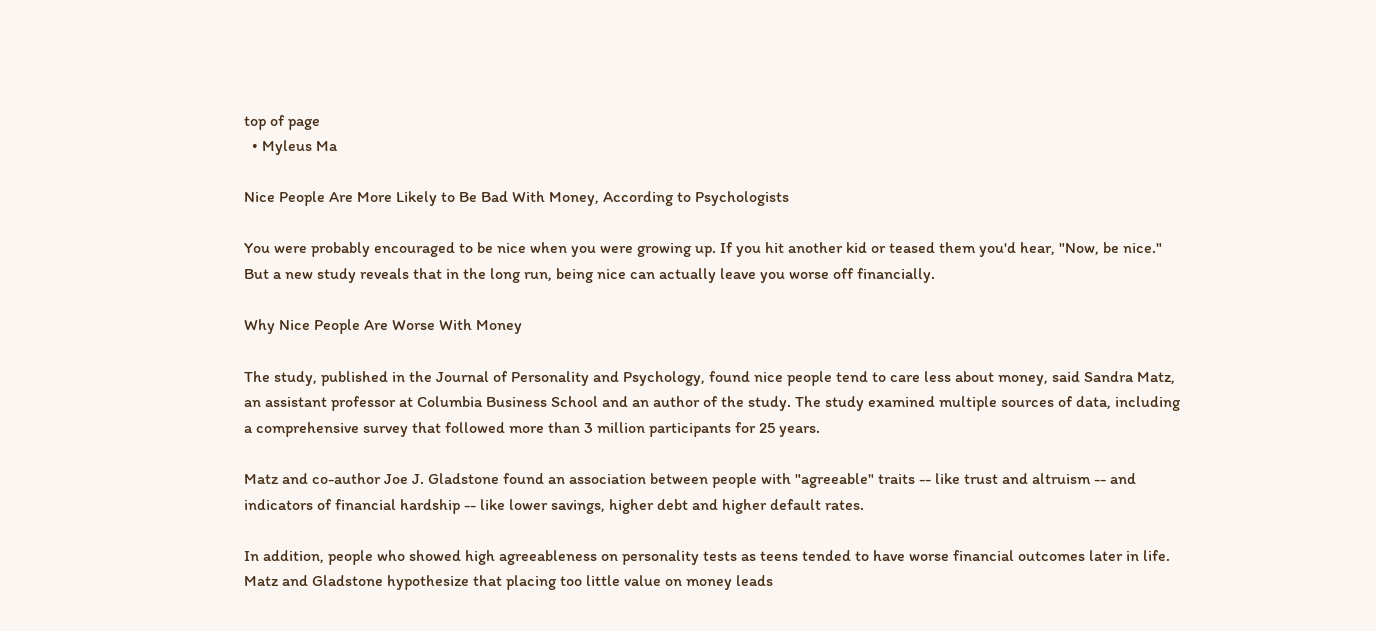top of page
  • Myleus Ma

Nice People Are More Likely to Be Bad With Money, According to Psychologists

You were probably encouraged to be nice when you were growing up. If you hit another kid or teased them you'd hear, "Now, be nice." But a new study reveals that in the long run, being nice can actually leave you worse off financially.

Why Nice People Are Worse With Money

The study, published in the Journal of Personality and Psychology, found nice people tend to care less about money, said Sandra Matz, an assistant professor at Columbia Business School and an author of the study. The study examined multiple sources of data, including a comprehensive survey that followed more than 3 million participants for 25 years.

Matz and co-author Joe J. Gladstone found an association between people with "agreeable" traits -- like trust and altruism -- and indicators of financial hardship -- like lower savings, higher debt and higher default rates.

In addition, people who showed high agreeableness on personality tests as teens tended to have worse financial outcomes later in life. Matz and Gladstone hypothesize that placing too little value on money leads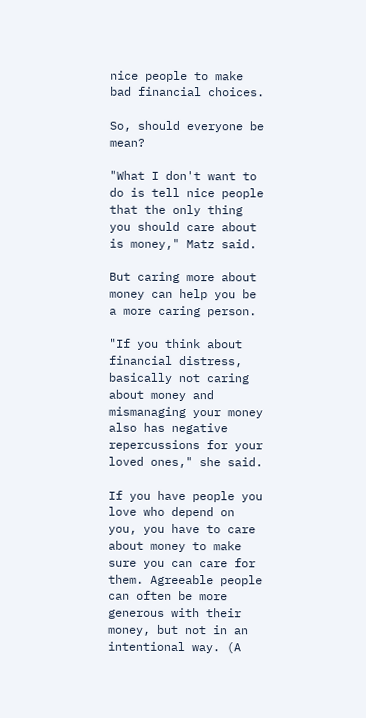nice people to make bad financial choices.

So, should everyone be mean?

"What I don't want to do is tell nice people that the only thing you should care about is money," Matz said.

But caring more about money can help you be a more caring person.

"If you think about financial distress, basically not caring about money and mismanaging your money also has negative repercussions for your loved ones," she said.

If you have people you love who depend on you, you have to care about money to make sure you can care for them. Agreeable people can often be more generous with their money, but not in an intentional way. (A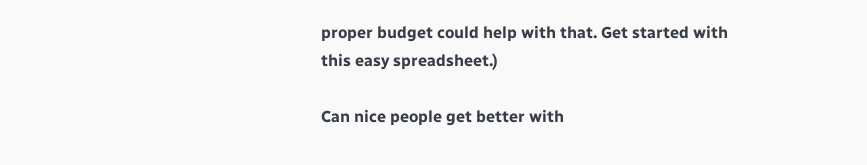proper budget could help with that. Get started with this easy spreadsheet.)

Can nice people get better with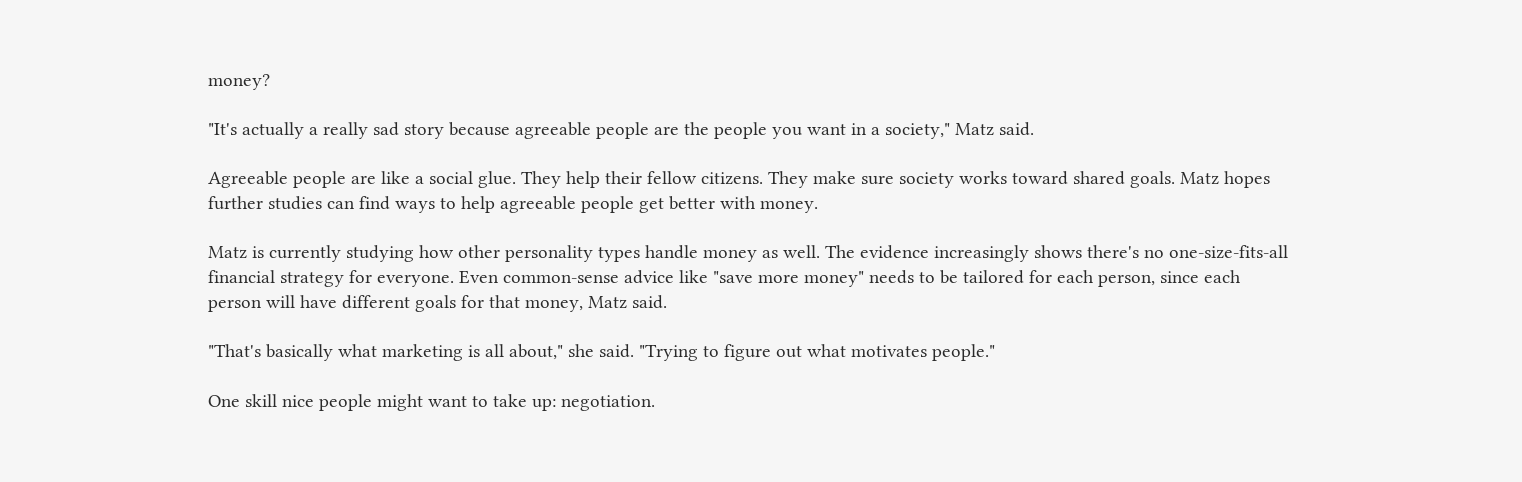money?

"It's actually a really sad story because agreeable people are the people you want in a society," Matz said.

Agreeable people are like a social glue. They help their fellow citizens. They make sure society works toward shared goals. Matz hopes further studies can find ways to help agreeable people get better with money.

Matz is currently studying how other personality types handle money as well. The evidence increasingly shows there's no one-size-fits-all financial strategy for everyone. Even common-sense advice like "save more money" needs to be tailored for each person, since each person will have different goals for that money, Matz said.

"That's basically what marketing is all about," she said. "Trying to figure out what motivates people."

One skill nice people might want to take up: negotiation.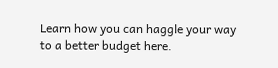Learn how you can haggle your way to a better budget here.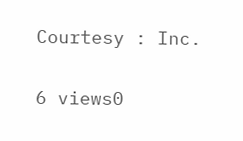Courtesy : Inc.

6 views0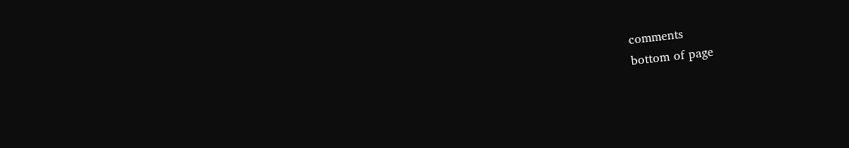comments
bottom of page